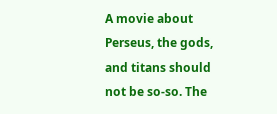A movie about Perseus, the gods, and titans should not be so-so. The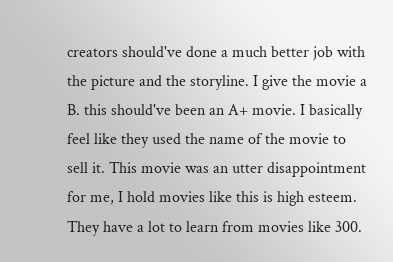creators should've done a much better job with the picture and the storyline. I give the movie a B. this should've been an A+ movie. I basically feel like they used the name of the movie to sell it. This movie was an utter disappointment for me, I hold movies like this is high esteem. They have a lot to learn from movies like 300.